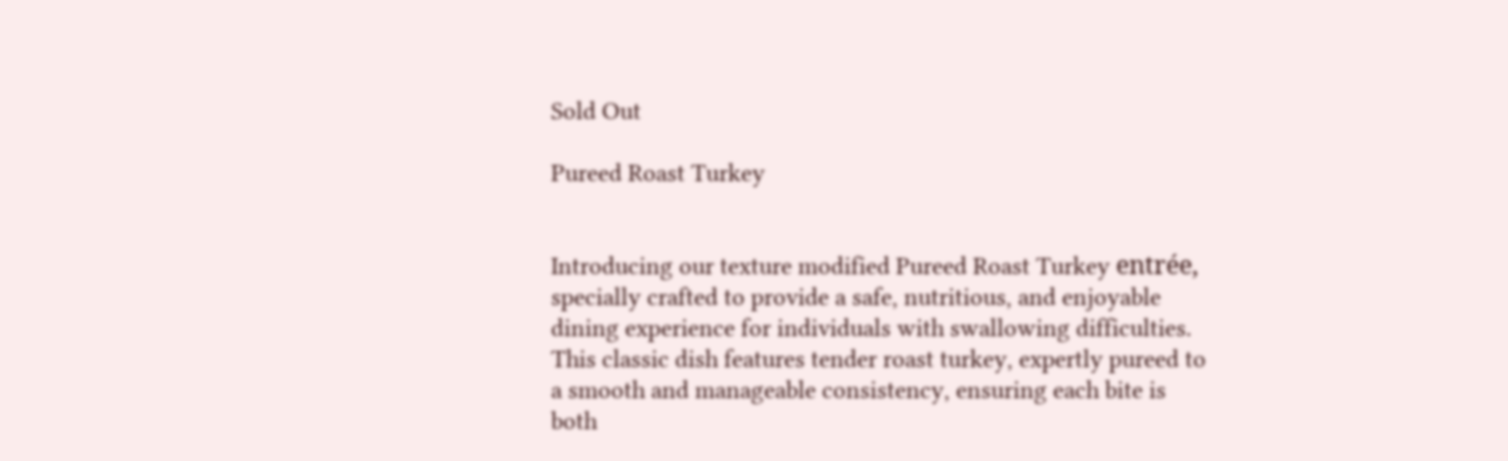Sold Out

Pureed Roast Turkey


Introducing our texture modified Pureed Roast Turkey entrée, specially crafted to provide a safe, nutritious, and enjoyable dining experience for individuals with swallowing difficulties. This classic dish features tender roast turkey, expertly pureed to a smooth and manageable consistency, ensuring each bite is both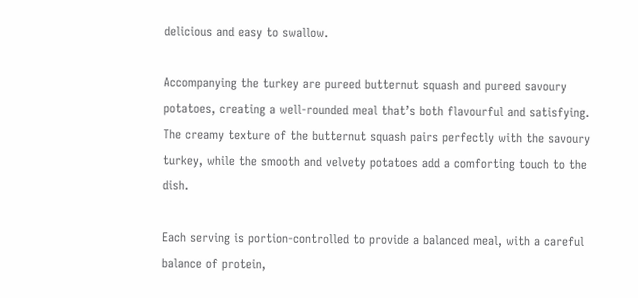delicious and easy to swallow.

Accompanying the turkey are pureed butternut squash and pureed savoury potatoes, creating a well-rounded meal that’s both flavourful and satisfying. The creamy texture of the butternut squash pairs perfectly with the savoury turkey, while the smooth and velvety potatoes add a comforting touch to the dish.

Each serving is portion-controlled to provide a balanced meal, with a careful balance of protein,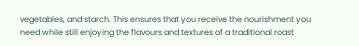vegetables, and starch. This ensures that you receive the nourishment you need while still enjoying the flavours and textures of a traditional roast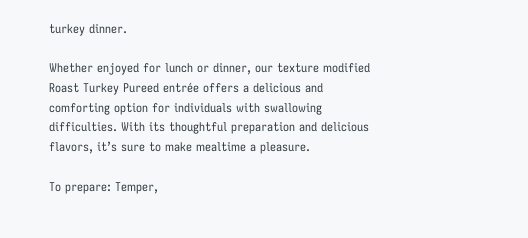turkey dinner.

Whether enjoyed for lunch or dinner, our texture modified Roast Turkey Pureed entrée offers a delicious and comforting option for individuals with swallowing difficulties. With its thoughtful preparation and delicious flavors, it’s sure to make mealtime a pleasure.

To prepare: Temper,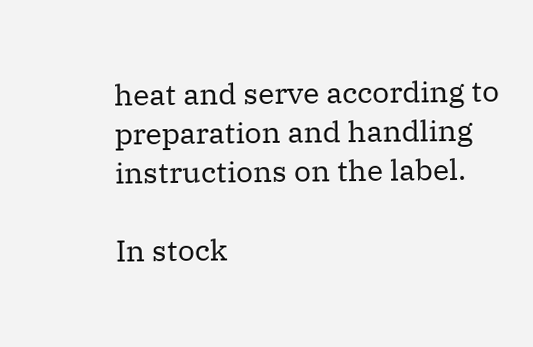heat and serve according to preparation and handling instructions on the label.

In stock